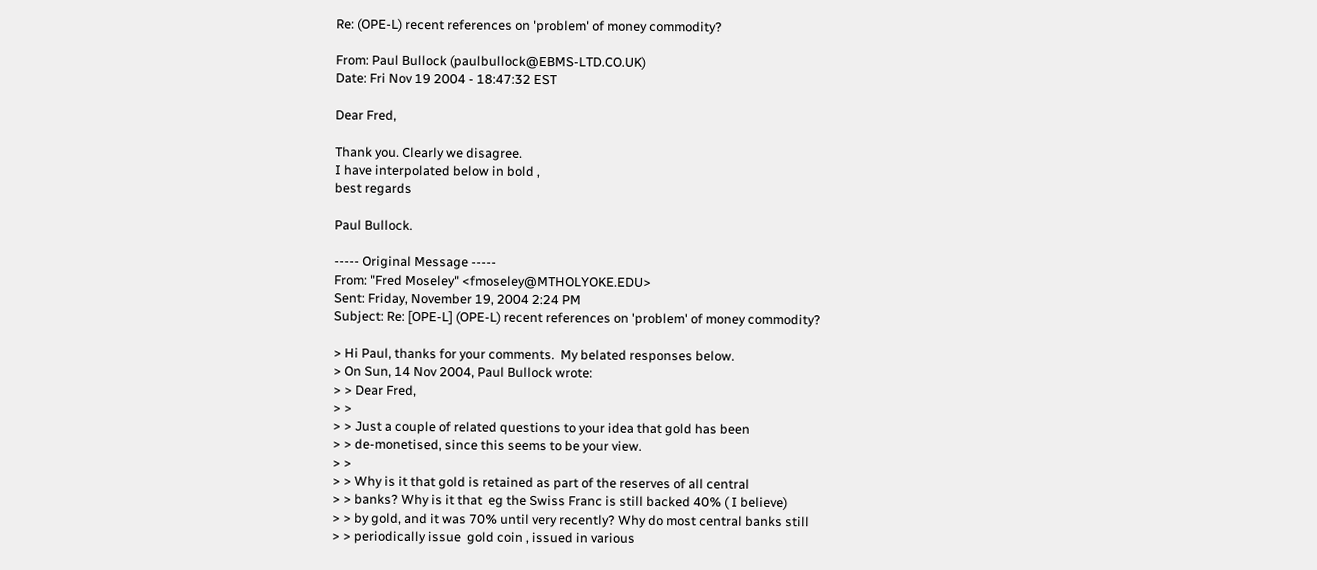Re: (OPE-L) recent references on 'problem' of money commodity?

From: Paul Bullock (paulbullock@EBMS-LTD.CO.UK)
Date: Fri Nov 19 2004 - 18:47:32 EST

Dear Fred,

Thank you. Clearly we disagree.
I have interpolated below in bold ,
best regards

Paul Bullock.

----- Original Message -----
From: "Fred Moseley" <fmoseley@MTHOLYOKE.EDU>
Sent: Friday, November 19, 2004 2:24 PM
Subject: Re: [OPE-L] (OPE-L) recent references on 'problem' of money commodity?

> Hi Paul, thanks for your comments.  My belated responses below.
> On Sun, 14 Nov 2004, Paul Bullock wrote:
> > Dear Fred,
> >
> > Just a couple of related questions to your idea that gold has been
> > de-monetised, since this seems to be your view.
> >
> > Why is it that gold is retained as part of the reserves of all central
> > banks? Why is it that  eg the Swiss Franc is still backed 40% ( I believe)
> > by gold, and it was 70% until very recently? Why do most central banks still
> > periodically issue  gold coin , issued in various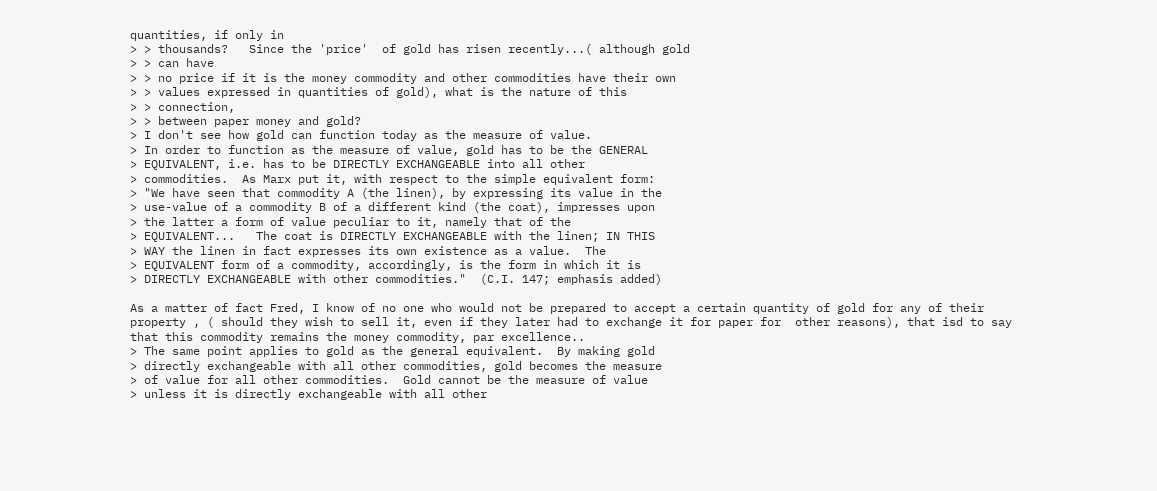quantities, if only in
> > thousands?   Since the 'price'  of gold has risen recently...( although gold
> > can have
> > no price if it is the money commodity and other commodities have their own
> > values expressed in quantities of gold), what is the nature of this
> > connection,
> > between paper money and gold?
> I don't see how gold can function today as the measure of value.
> In order to function as the measure of value, gold has to be the GENERAL
> EQUIVALENT, i.e. has to be DIRECTLY EXCHANGEABLE into all other
> commodities.  As Marx put it, with respect to the simple equivalent form:
> "We have seen that commodity A (the linen), by expressing its value in the
> use-value of a commodity B of a different kind (the coat), impresses upon
> the latter a form of value peculiar to it, namely that of the
> EQUIVALENT...   The coat is DIRECTLY EXCHANGEABLE with the linen; IN THIS
> WAY the linen in fact expresses its own existence as a value.  The
> EQUIVALENT form of a commodity, accordingly, is the form in which it is
> DIRECTLY EXCHANGEABLE with other commodities."  (C.I. 147; emphasis added)

As a matter of fact Fred, I know of no one who would not be prepared to accept a certain quantity of gold for any of their property , ( should they wish to sell it, even if they later had to exchange it for paper for  other reasons), that isd to say that this commodity remains the money commodity, par excellence..
> The same point applies to gold as the general equivalent.  By making gold
> directly exchangeable with all other commodities, gold becomes the measure
> of value for all other commodities.  Gold cannot be the measure of value
> unless it is directly exchangeable with all other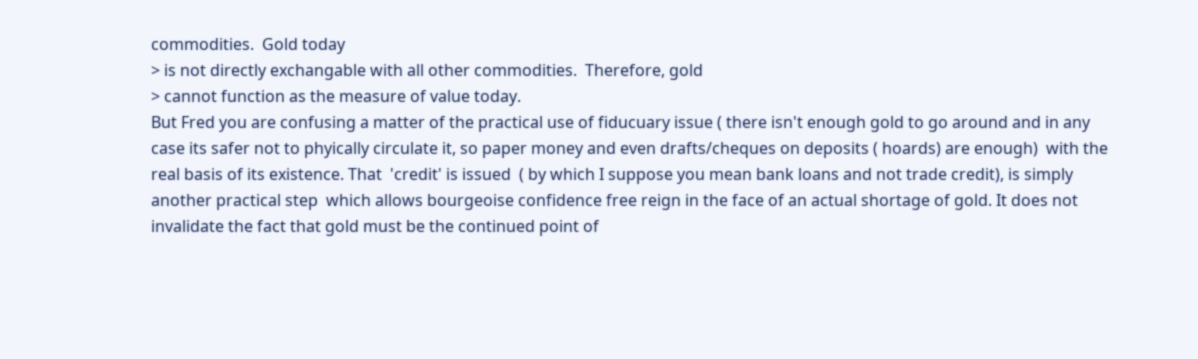commodities.  Gold today
> is not directly exchangable with all other commodities.  Therefore, gold
> cannot function as the measure of value today.
But Fred you are confusing a matter of the practical use of fiducuary issue ( there isn't enough gold to go around and in any case its safer not to phyically circulate it, so paper money and even drafts/cheques on deposits ( hoards) are enough)  with the real basis of its existence. That  'credit' is issued  ( by which I suppose you mean bank loans and not trade credit), is simply another practical step  which allows bourgeoise confidence free reign in the face of an actual shortage of gold. It does not invalidate the fact that gold must be the continued point of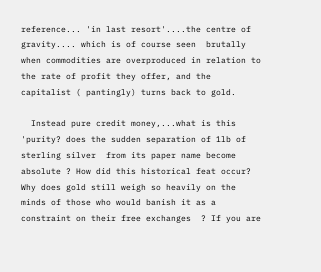reference... 'in last resort'....the centre of gravity.... which is of course seen  brutally  when commodities are overproduced in relation to the rate of profit they offer, and the capitalist ( pantingly) turns back to gold.

  Instead pure credit money,...what is this 'purity? does the sudden separation of 1lb of sterling silver  from its paper name become absolute ? How did this historical feat occur? Why does gold still weigh so heavily on the minds of those who would banish it as a constraint on their free exchanges  ? If you are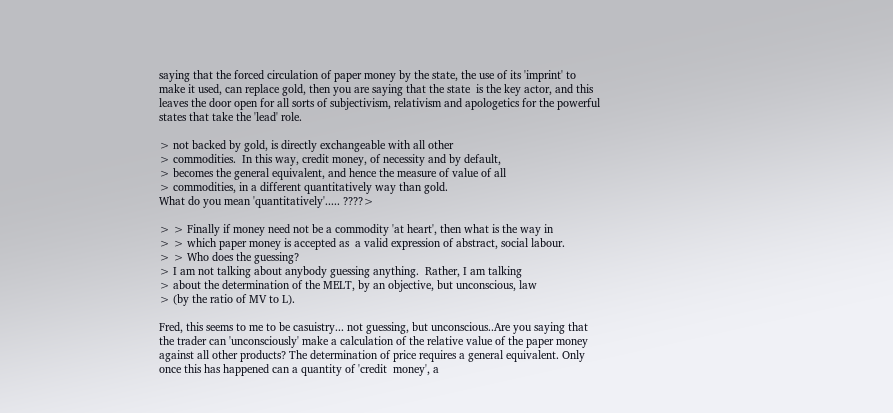saying that the forced circulation of paper money by the state, the use of its 'imprint' to make it used, can replace gold, then you are saying that the state  is the key actor, and this leaves the door open for all sorts of subjectivism, relativism and apologetics for the powerful states that take the 'lead' role.

> not backed by gold, is directly exchangeable with all other
> commodities.  In this way, credit money, of necessity and by default,
> becomes the general equivalent, and hence the measure of value of all
> commodities, in a different quantitatively way than gold.
What do you mean 'quantitatively'..... ????>

> > Finally if money need not be a commodity 'at heart', then what is the way in
> > which paper money is accepted as  a valid expression of abstract, social labour.
> > Who does the guessing?
> I am not talking about anybody guessing anything.  Rather, I am talking
> about the determination of the MELT, by an objective, but unconscious, law
> (by the ratio of MV to L).

Fred, this seems to me to be casuistry... not guessing, but unconscious..Are you saying that the trader can 'unconsciously' make a calculation of the relative value of the paper money against all other products? The determination of price requires a general equivalent. Only once this has happened can a quantity of 'credit  money', a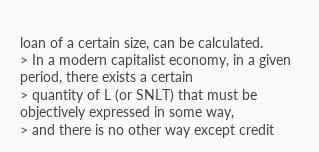loan of a certain size, can be calculated.
> In a modern capitalist economy, in a given period, there exists a certain
> quantity of L (or SNLT) that must be objectively expressed in some way,
> and there is no other way except credit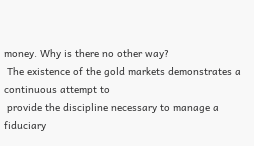money. Why is there no other way?
 The existence of the gold markets demonstrates a continuous attempt to
 provide the discipline necessary to manage a fiduciary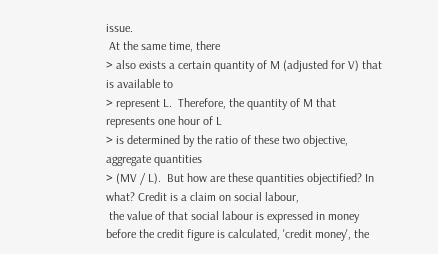issue.
 At the same time, there
> also exists a certain quantity of M (adjusted for V) that is available to
> represent L.  Therefore, the quantity of M that represents one hour of L
> is determined by the ratio of these two objective, aggregate quantities
> (MV / L).  But how are these quantities objectified? In what? Credit is a claim on social labour,
 the value of that social labour is expressed in money before the credit figure is calculated, 'credit money', the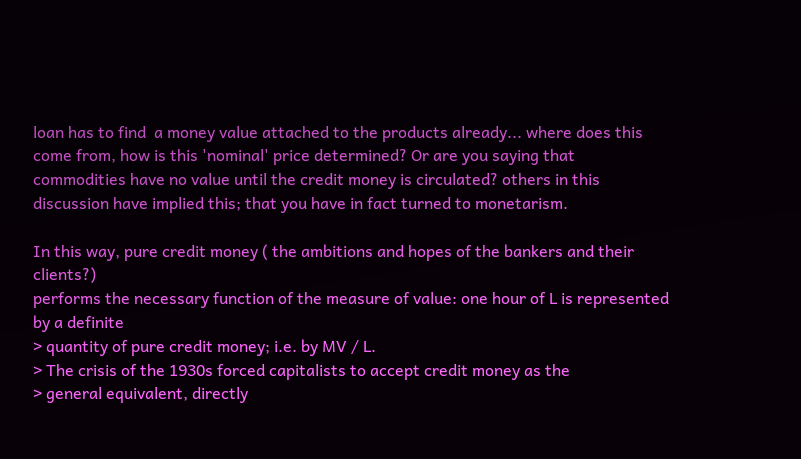loan has to find  a money value attached to the products already... where does this come from, how is this 'nominal' price determined? Or are you saying that commodities have no value until the credit money is circulated? others in this discussion have implied this; that you have in fact turned to monetarism.

In this way, pure credit money ( the ambitions and hopes of the bankers and their clients?)
performs the necessary function of the measure of value: one hour of L is represented by a definite
> quantity of pure credit money; i.e. by MV / L.
> The crisis of the 1930s forced capitalists to accept credit money as the
> general equivalent, directly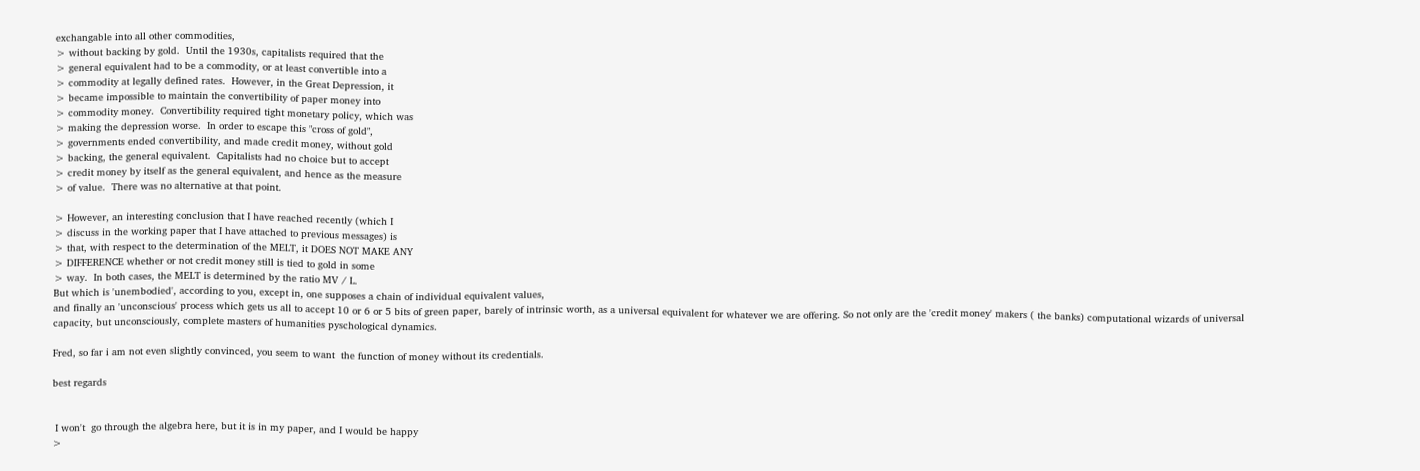exchangable into all other commodities,
> without backing by gold.  Until the 1930s, capitalists required that the
> general equivalent had to be a commodity, or at least convertible into a
> commodity at legally defined rates.  However, in the Great Depression, it
> became impossible to maintain the convertibility of paper money into
> commodity money.  Convertibility required tight monetary policy, which was
> making the depression worse.  In order to escape this "cross of gold",
> governments ended convertibility, and made credit money, without gold
> backing, the general equivalent.  Capitalists had no choice but to accept
> credit money by itself as the general equivalent, and hence as the measure
> of value.  There was no alternative at that point.

> However, an interesting conclusion that I have reached recently (which I
> discuss in the working paper that I have attached to previous messages) is
> that, with respect to the determination of the MELT, it DOES NOT MAKE ANY
> DIFFERENCE whether or not credit money still is tied to gold in some
> way.  In both cases, the MELT is determined by the ratio MV / L.
But which is 'unembodied', according to you, except in, one supposes a chain of individual equivalent values,
and finally an 'unconscious' process which gets us all to accept 10 or 6 or 5 bits of green paper, barely of intrinsic worth, as a universal equivalent for whatever we are offering. So not only are the 'credit money' makers ( the banks) computational wizards of universal capacity, but unconsciously, complete masters of humanities pyschological dynamics.

Fred, so far i am not even slightly convinced, you seem to want  the function of money without its credentials.

best regards


 I won't  go through the algebra here, but it is in my paper, and I would be happy
>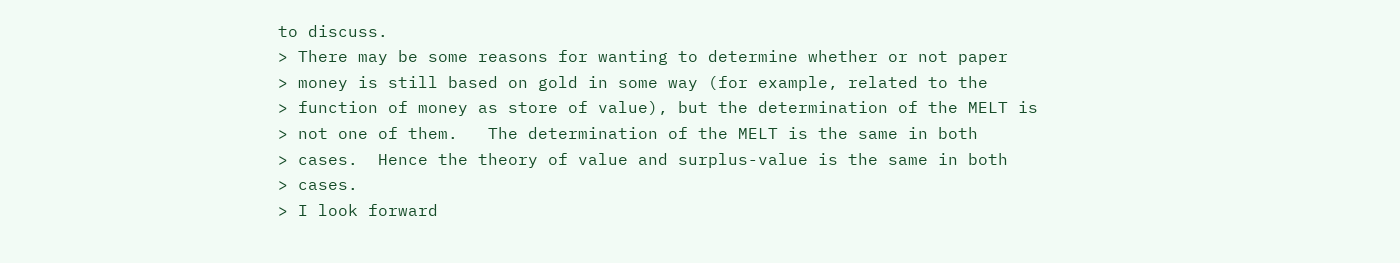to discuss.
> There may be some reasons for wanting to determine whether or not paper
> money is still based on gold in some way (for example, related to the
> function of money as store of value), but the determination of the MELT is
> not one of them.   The determination of the MELT is the same in both
> cases.  Hence the theory of value and surplus-value is the same in both
> cases.
> I look forward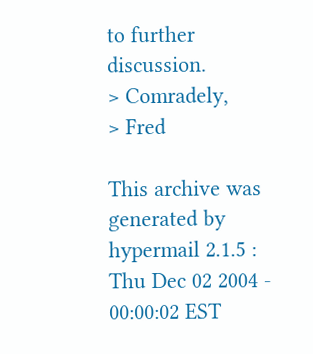to further discussion.
> Comradely,
> Fred

This archive was generated by hypermail 2.1.5 : Thu Dec 02 2004 - 00:00:02 EST